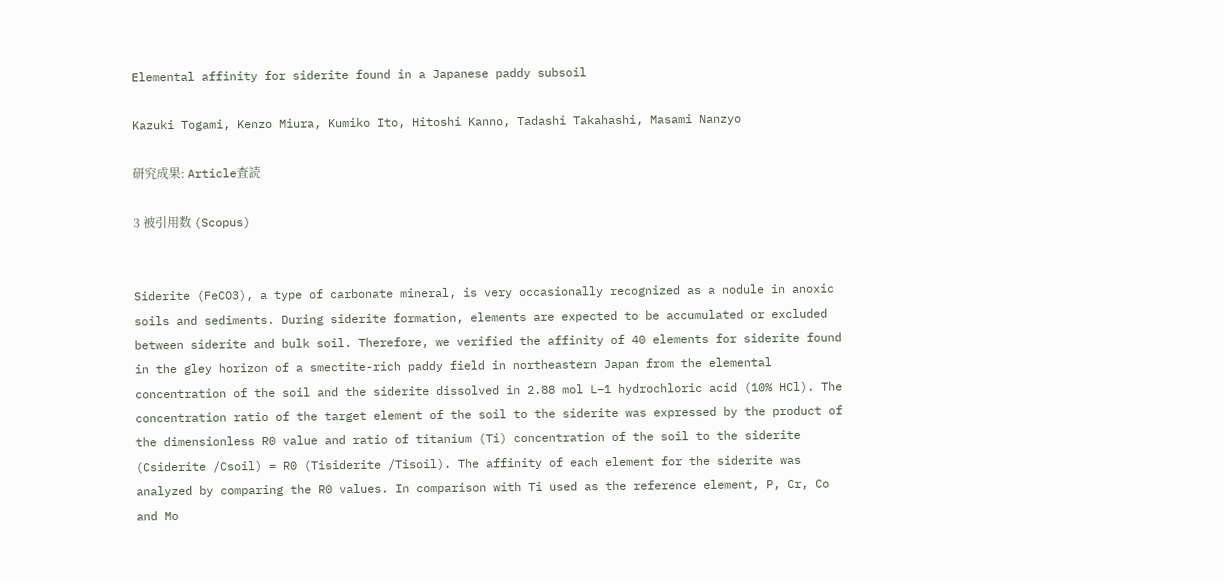Elemental affinity for siderite found in a Japanese paddy subsoil

Kazuki Togami, Kenzo Miura, Kumiko Ito, Hitoshi Kanno, Tadashi Takahashi, Masami Nanzyo

研究成果: Article査読

3 被引用数 (Scopus)


Siderite (FeCO3), a type of carbonate mineral, is very occasionally recognized as a nodule in anoxic soils and sediments. During siderite formation, elements are expected to be accumulated or excluded between siderite and bulk soil. Therefore, we verified the affinity of 40 elements for siderite found in the gley horizon of a smectite-rich paddy field in northeastern Japan from the elemental concentration of the soil and the siderite dissolved in 2.88 mol L−1 hydrochloric acid (10% HCl). The concentration ratio of the target element of the soil to the siderite was expressed by the product of the dimensionless R0 value and ratio of titanium (Ti) concentration of the soil to the siderite (Csiderite /Csoil) = R0 (Tisiderite /Tisoil). The affinity of each element for the siderite was analyzed by comparing the R0 values. In comparison with Ti used as the reference element, P, Cr, Co and Mo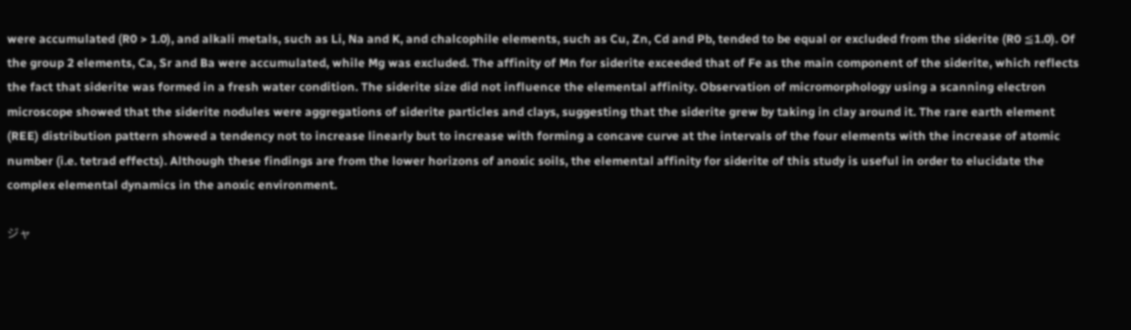were accumulated (R0 > 1.0), and alkali metals, such as Li, Na and K, and chalcophile elements, such as Cu, Zn, Cd and Pb, tended to be equal or excluded from the siderite (R0 ≦1.0). Of the group 2 elements, Ca, Sr and Ba were accumulated, while Mg was excluded. The affinity of Mn for siderite exceeded that of Fe as the main component of the siderite, which reflects the fact that siderite was formed in a fresh water condition. The siderite size did not influence the elemental affinity. Observation of micromorphology using a scanning electron microscope showed that the siderite nodules were aggregations of siderite particles and clays, suggesting that the siderite grew by taking in clay around it. The rare earth element (REE) distribution pattern showed a tendency not to increase linearly but to increase with forming a concave curve at the intervals of the four elements with the increase of atomic number (i.e. tetrad effects). Although these findings are from the lower horizons of anoxic soils, the elemental affinity for siderite of this study is useful in order to elucidate the complex elemental dynamics in the anoxic environment.

ジャ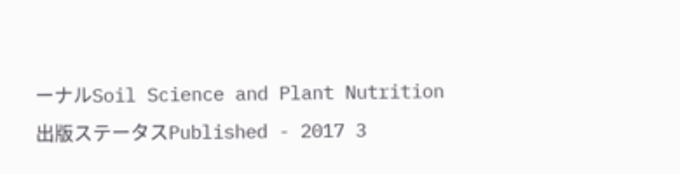ーナルSoil Science and Plant Nutrition
出版ステータスPublished - 2017 3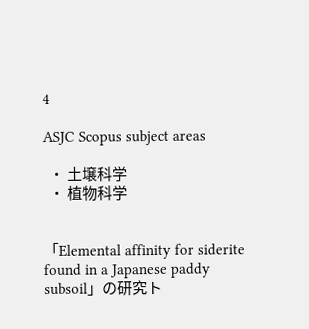4

ASJC Scopus subject areas

  • 土壌科学
  • 植物科学


「Elemental affinity for siderite found in a Japanese paddy subsoil」の研究ト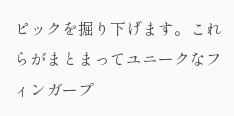ピックを掘り下げます。これらがまとまってユニークなフィンガープ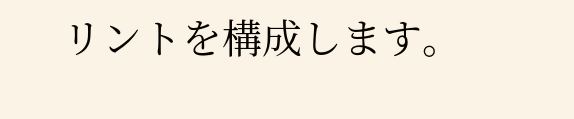リントを構成します。